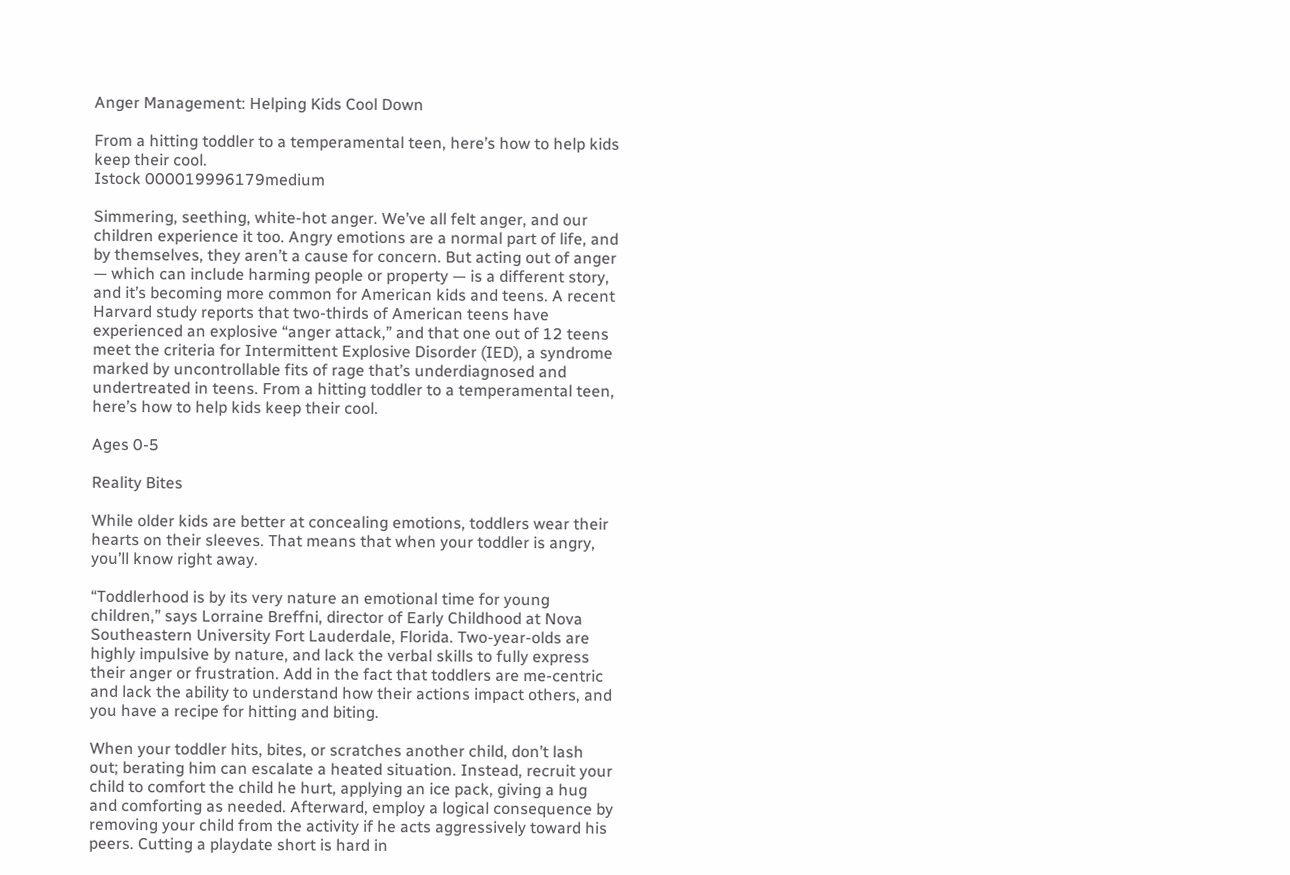Anger Management: Helping Kids Cool Down

From a hitting toddler to a temperamental teen, here’s how to help kids keep their cool.
Istock 000019996179medium

Simmering, seething, white-hot anger. We’ve all felt anger, and our children experience it too. Angry emotions are a normal part of life, and by themselves, they aren’t a cause for concern. But acting out of anger — which can include harming people or property — is a different story, and it’s becoming more common for American kids and teens. A recent Harvard study reports that two-thirds of American teens have experienced an explosive “anger attack,” and that one out of 12 teens meet the criteria for Intermittent Explosive Disorder (IED), a syndrome marked by uncontrollable fits of rage that’s underdiagnosed and undertreated in teens. From a hitting toddler to a temperamental teen, here’s how to help kids keep their cool.

Ages 0-5

Reality Bites

While older kids are better at concealing emotions, toddlers wear their hearts on their sleeves. That means that when your toddler is angry, you’ll know right away.

“Toddlerhood is by its very nature an emotional time for young children,” says Lorraine Breffni, director of Early Childhood at Nova Southeastern University Fort Lauderdale, Florida. Two-year-olds are highly impulsive by nature, and lack the verbal skills to fully express their anger or frustration. Add in the fact that toddlers are me-centric and lack the ability to understand how their actions impact others, and you have a recipe for hitting and biting.

When your toddler hits, bites, or scratches another child, don’t lash out; berating him can escalate a heated situation. Instead, recruit your child to comfort the child he hurt, applying an ice pack, giving a hug and comforting as needed. Afterward, employ a logical consequence by removing your child from the activity if he acts aggressively toward his peers. Cutting a playdate short is hard in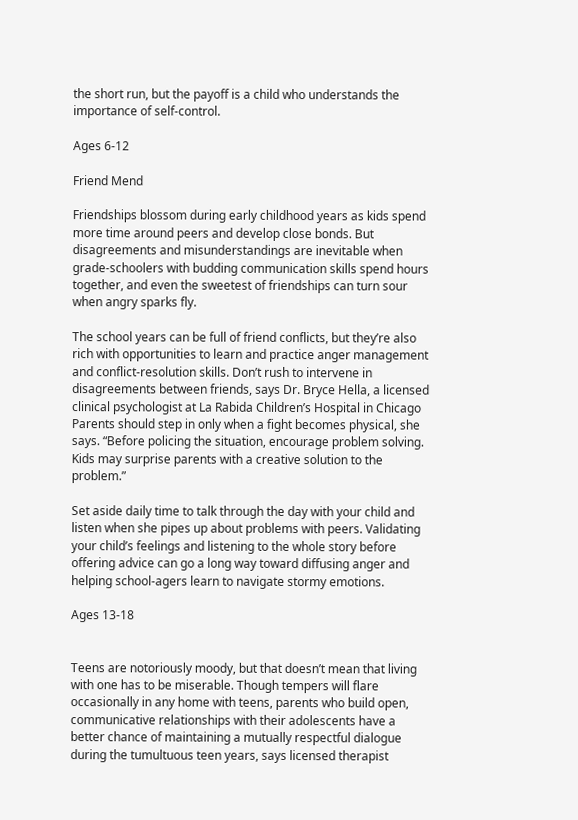the short run, but the payoff is a child who understands the importance of self-control.

Ages 6-12

Friend Mend

Friendships blossom during early childhood years as kids spend more time around peers and develop close bonds. But disagreements and misunderstandings are inevitable when grade-schoolers with budding communication skills spend hours together, and even the sweetest of friendships can turn sour when angry sparks fly.

The school years can be full of friend conflicts, but they’re also rich with opportunities to learn and practice anger management and conflict-resolution skills. Don’t rush to intervene in disagreements between friends, says Dr. Bryce Hella, a licensed clinical psychologist at La Rabida Children’s Hospital in Chicago Parents should step in only when a fight becomes physical, she says. “Before policing the situation, encourage problem solving. Kids may surprise parents with a creative solution to the problem.”

Set aside daily time to talk through the day with your child and listen when she pipes up about problems with peers. Validating your child’s feelings and listening to the whole story before offering advice can go a long way toward diffusing anger and helping school-agers learn to navigate stormy emotions.

Ages 13-18


Teens are notoriously moody, but that doesn’t mean that living with one has to be miserable. Though tempers will flare occasionally in any home with teens, parents who build open, communicative relationships with their adolescents have a better chance of maintaining a mutually respectful dialogue during the tumultuous teen years, says licensed therapist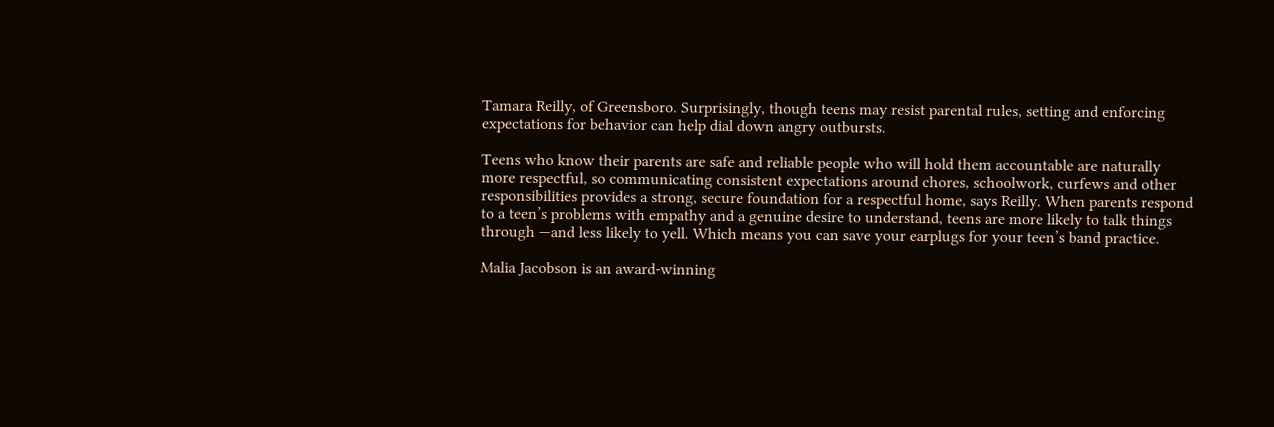Tamara Reilly, of Greensboro. Surprisingly, though teens may resist parental rules, setting and enforcing expectations for behavior can help dial down angry outbursts.

Teens who know their parents are safe and reliable people who will hold them accountable are naturally more respectful, so communicating consistent expectations around chores, schoolwork, curfews and other responsibilities provides a strong, secure foundation for a respectful home, says Reilly. When parents respond to a teen’s problems with empathy and a genuine desire to understand, teens are more likely to talk things through —and less likely to yell. Which means you can save your earplugs for your teen’s band practice.

Malia Jacobson is an award-winning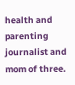health and parenting journalist and mom of three.